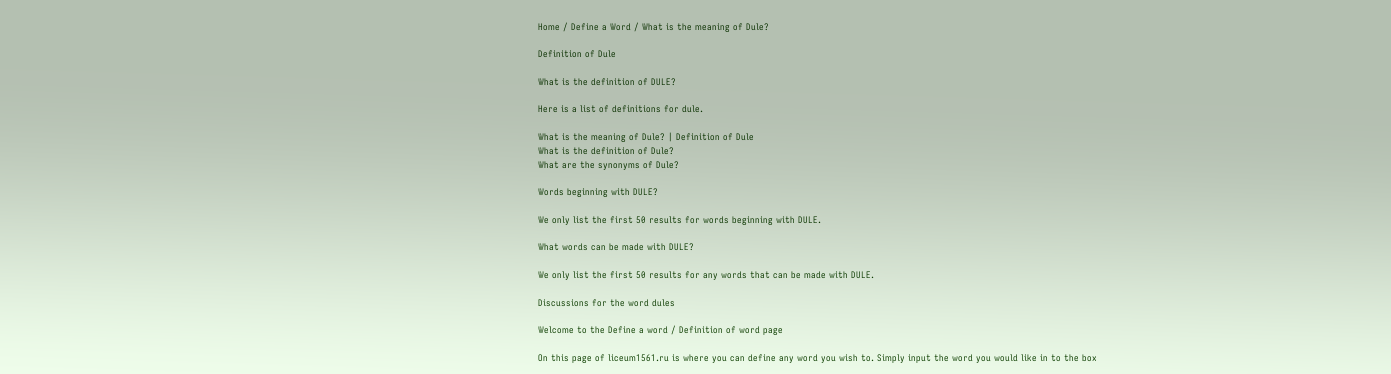Home / Define a Word / What is the meaning of Dule?

Definition of Dule

What is the definition of DULE?

Here is a list of definitions for dule.

What is the meaning of Dule? | Definition of Dule
What is the definition of Dule?
What are the synonyms of Dule?

Words beginning with DULE?

We only list the first 50 results for words beginning with DULE.

What words can be made with DULE?

We only list the first 50 results for any words that can be made with DULE.

Discussions for the word dules

Welcome to the Define a word / Definition of word page

On this page of liceum1561.ru is where you can define any word you wish to. Simply input the word you would like in to the box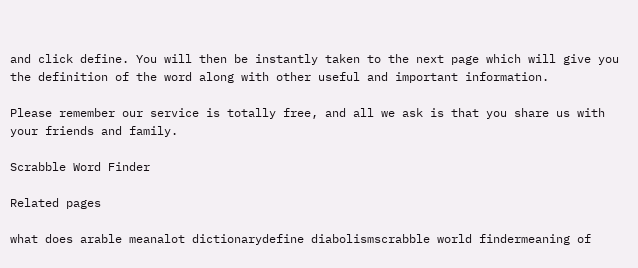and click define. You will then be instantly taken to the next page which will give you the definition of the word along with other useful and important information.

Please remember our service is totally free, and all we ask is that you share us with your friends and family.

Scrabble Word Finder

Related pages

what does arable meanalot dictionarydefine diabolismscrabble world findermeaning of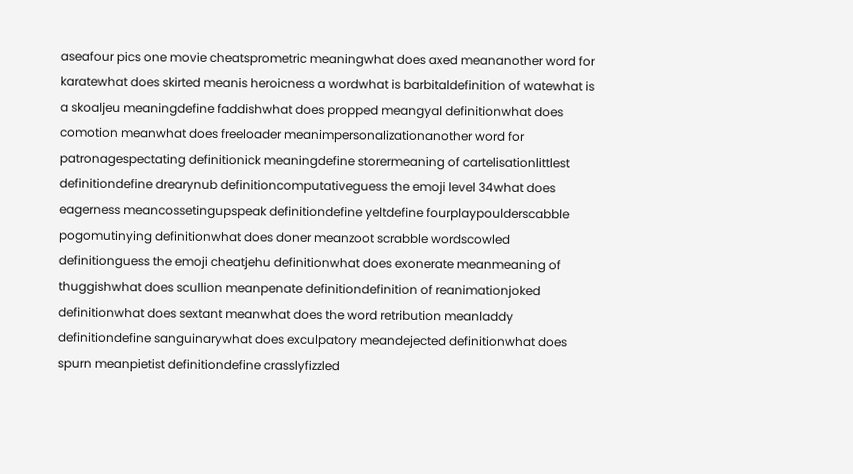aseafour pics one movie cheatsprometric meaningwhat does axed meananother word for karatewhat does skirted meanis heroicness a wordwhat is barbitaldefinition of watewhat is a skoaljeu meaningdefine faddishwhat does propped meangyal definitionwhat does comotion meanwhat does freeloader meanimpersonalizationanother word for patronagespectating definitionick meaningdefine storermeaning of cartelisationlittlest definitiondefine drearynub definitioncomputativeguess the emoji level 34what does eagerness meancossetingupspeak definitiondefine yeltdefine fourplaypoulderscabble pogomutinying definitionwhat does doner meanzoot scrabble wordscowled definitionguess the emoji cheatjehu definitionwhat does exonerate meanmeaning of thuggishwhat does scullion meanpenate definitiondefinition of reanimationjoked definitionwhat does sextant meanwhat does the word retribution meanladdy definitiondefine sanguinarywhat does exculpatory meandejected definitionwhat does spurn meanpietist definitiondefine crasslyfizzled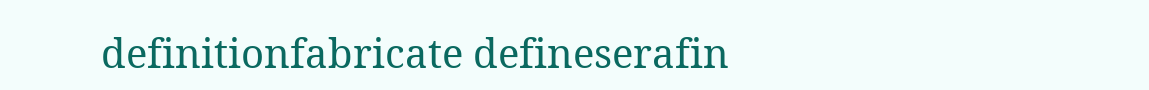definitionfabricate defineserafin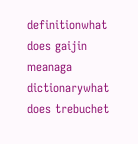definitionwhat does gaijin meanaga dictionarywhat does trebuchet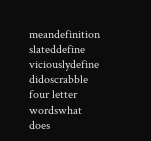meandefinition slateddefine viciouslydefine didoscrabble four letter wordswhat does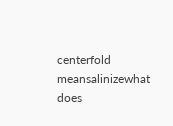centerfold meansalinizewhat does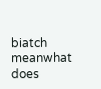biatch meanwhat does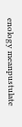enology meanpustulate